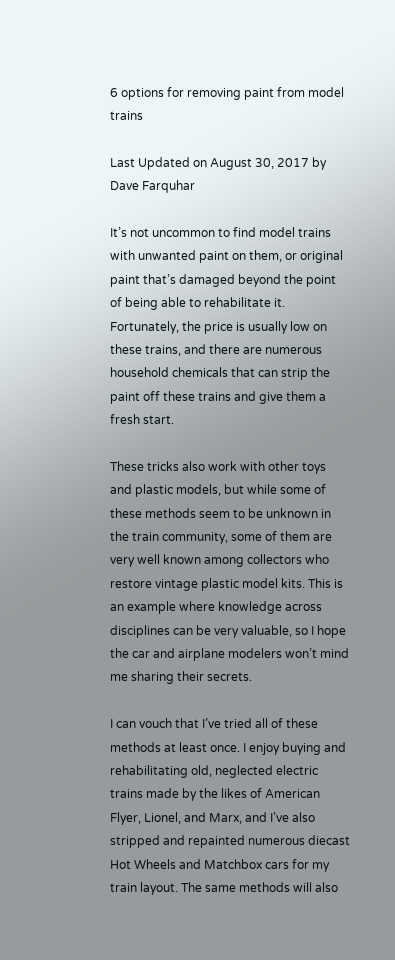6 options for removing paint from model trains

Last Updated on August 30, 2017 by Dave Farquhar

It’s not uncommon to find model trains with unwanted paint on them, or original paint that’s damaged beyond the point of being able to rehabilitate it. Fortunately, the price is usually low on these trains, and there are numerous household chemicals that can strip the paint off these trains and give them a fresh start.

These tricks also work with other toys and plastic models, but while some of these methods seem to be unknown in the train community, some of them are very well known among collectors who restore vintage plastic model kits. This is an example where knowledge across disciplines can be very valuable, so I hope the car and airplane modelers won’t mind me sharing their secrets.

I can vouch that I’ve tried all of these methods at least once. I enjoy buying and rehabilitating old, neglected electric trains made by the likes of American Flyer, Lionel, and Marx, and I’ve also stripped and repainted numerous diecast Hot Wheels and Matchbox cars for my train layout. The same methods will also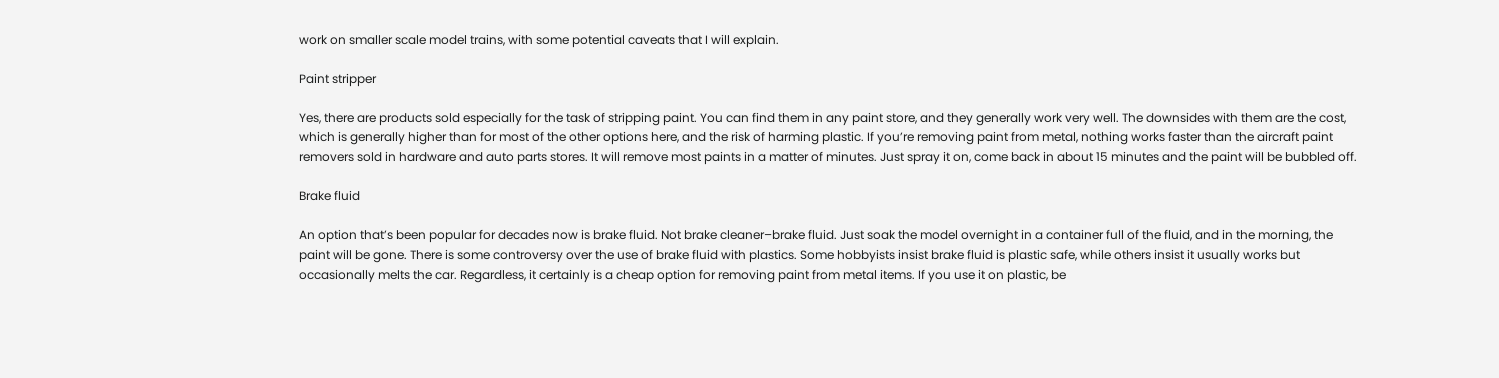work on smaller scale model trains, with some potential caveats that I will explain.

Paint stripper

Yes, there are products sold especially for the task of stripping paint. You can find them in any paint store, and they generally work very well. The downsides with them are the cost, which is generally higher than for most of the other options here, and the risk of harming plastic. If you’re removing paint from metal, nothing works faster than the aircraft paint removers sold in hardware and auto parts stores. It will remove most paints in a matter of minutes. Just spray it on, come back in about 15 minutes and the paint will be bubbled off.

Brake fluid

An option that’s been popular for decades now is brake fluid. Not brake cleaner–brake fluid. Just soak the model overnight in a container full of the fluid, and in the morning, the paint will be gone. There is some controversy over the use of brake fluid with plastics. Some hobbyists insist brake fluid is plastic safe, while others insist it usually works but occasionally melts the car. Regardless, it certainly is a cheap option for removing paint from metal items. If you use it on plastic, be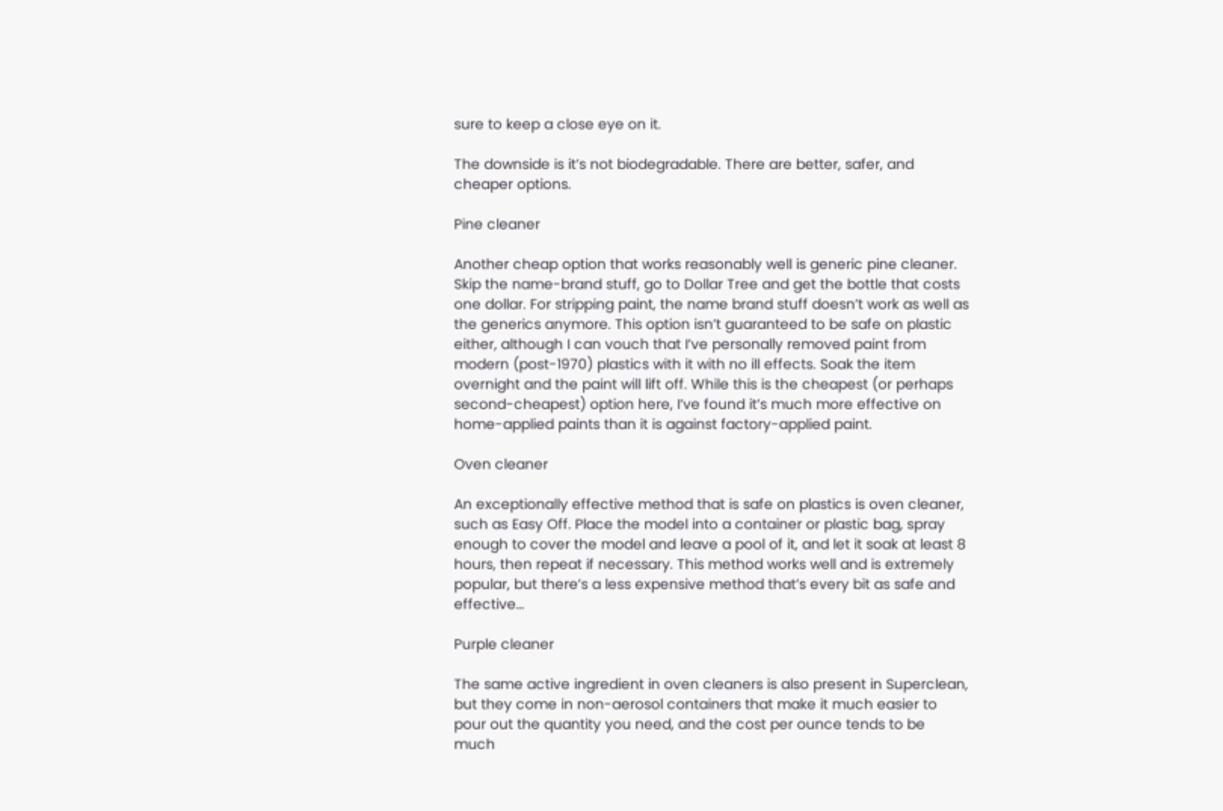sure to keep a close eye on it.

The downside is it’s not biodegradable. There are better, safer, and cheaper options.

Pine cleaner

Another cheap option that works reasonably well is generic pine cleaner. Skip the name-brand stuff, go to Dollar Tree and get the bottle that costs one dollar. For stripping paint, the name brand stuff doesn’t work as well as the generics anymore. This option isn’t guaranteed to be safe on plastic either, although I can vouch that I’ve personally removed paint from modern (post-1970) plastics with it with no ill effects. Soak the item overnight and the paint will lift off. While this is the cheapest (or perhaps second-cheapest) option here, I’ve found it’s much more effective on home-applied paints than it is against factory-applied paint.

Oven cleaner

An exceptionally effective method that is safe on plastics is oven cleaner, such as Easy Off. Place the model into a container or plastic bag, spray enough to cover the model and leave a pool of it, and let it soak at least 8 hours, then repeat if necessary. This method works well and is extremely popular, but there’s a less expensive method that’s every bit as safe and effective…

Purple cleaner

The same active ingredient in oven cleaners is also present in Superclean, but they come in non-aerosol containers that make it much easier to pour out the quantity you need, and the cost per ounce tends to be much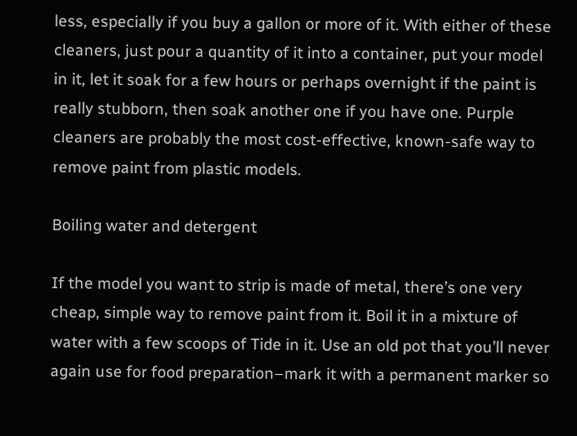less, especially if you buy a gallon or more of it. With either of these cleaners, just pour a quantity of it into a container, put your model in it, let it soak for a few hours or perhaps overnight if the paint is really stubborn, then soak another one if you have one. Purple cleaners are probably the most cost-effective, known-safe way to remove paint from plastic models.

Boiling water and detergent

If the model you want to strip is made of metal, there’s one very cheap, simple way to remove paint from it. Boil it in a mixture of water with a few scoops of Tide in it. Use an old pot that you’ll never again use for food preparation–mark it with a permanent marker so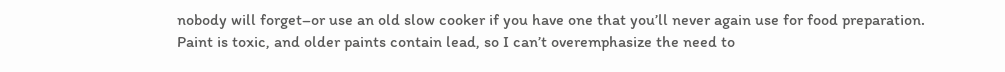nobody will forget–or use an old slow cooker if you have one that you’ll never again use for food preparation. Paint is toxic, and older paints contain lead, so I can’t overemphasize the need to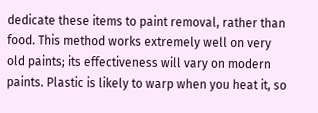dedicate these items to paint removal, rather than food. This method works extremely well on very old paints; its effectiveness will vary on modern paints. Plastic is likely to warp when you heat it, so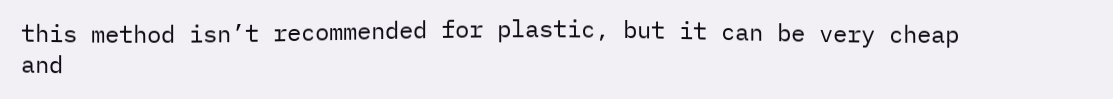this method isn’t recommended for plastic, but it can be very cheap and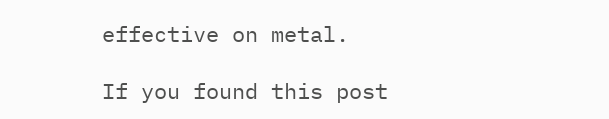effective on metal.

If you found this post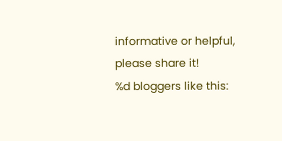informative or helpful, please share it!
%d bloggers like this: